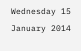Wednesday 15 January 2014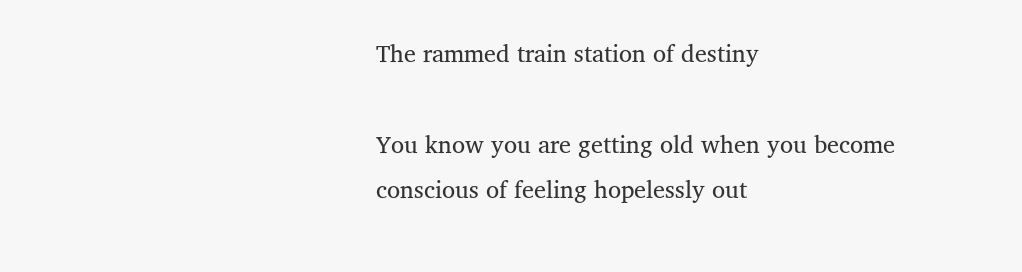The rammed train station of destiny

You know you are getting old when you become conscious of feeling hopelessly out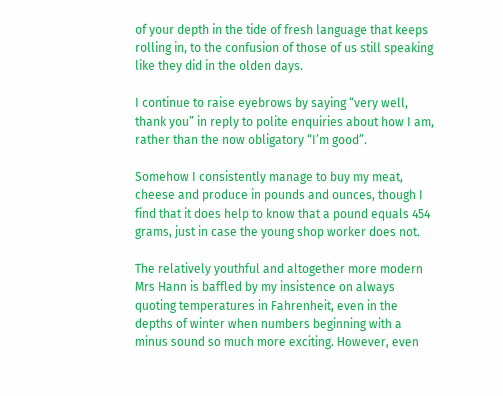of your depth in the tide of fresh language that keeps rolling in, to the confusion of those of us still speaking like they did in the olden days.

I continue to raise eyebrows by saying “very well, thank you” in reply to polite enquiries about how I am, rather than the now obligatory “I’m good”.

Somehow I consistently manage to buy my meat, cheese and produce in pounds and ounces, though I find that it does help to know that a pound equals 454 grams, just in case the young shop worker does not.

The relatively youthful and altogether more modern Mrs Hann is baffled by my insistence on always quoting temperatures in Fahrenheit, even in the depths of winter when numbers beginning with a minus sound so much more exciting. However, even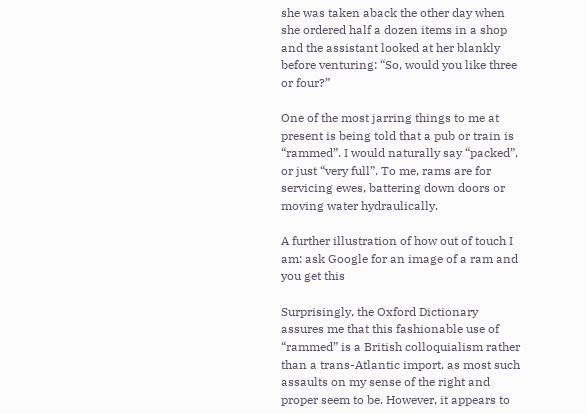she was taken aback the other day when she ordered half a dozen items in a shop and the assistant looked at her blankly before venturing: “So, would you like three or four?”

One of the most jarring things to me at present is being told that a pub or train is “rammed”. I would naturally say “packed”, or just “very full”. To me, rams are for servicing ewes, battering down doors or moving water hydraulically.

A further illustration of how out of touch I am: ask Google for an image of a ram and you get this

Surprisingly, the Oxford Dictionary assures me that this fashionable use of “rammed” is a British colloquialism rather than a trans-Atlantic import, as most such assaults on my sense of the right and proper seem to be. However, it appears to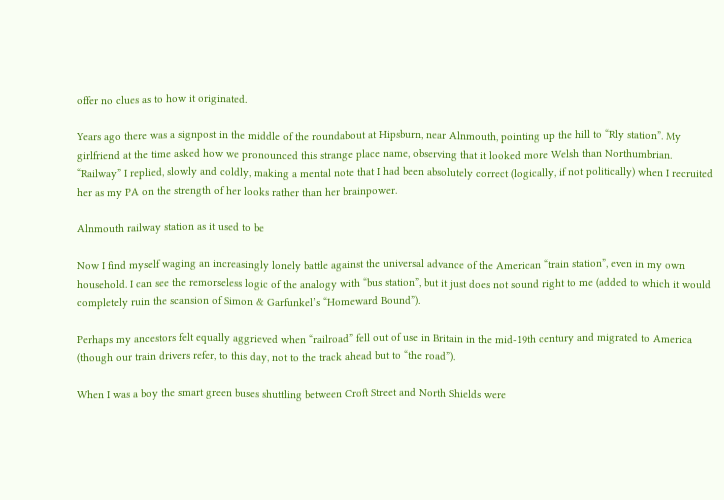offer no clues as to how it originated.

Years ago there was a signpost in the middle of the roundabout at Hipsburn, near Alnmouth, pointing up the hill to “Rly station”. My girlfriend at the time asked how we pronounced this strange place name, observing that it looked more Welsh than Northumbrian. “Railway” I replied, slowly and coldly, making a mental note that I had been absolutely correct (logically, if not politically) when I recruited her as my PA on the strength of her looks rather than her brainpower.

Alnmouth railway station as it used to be

Now I find myself waging an increasingly lonely battle against the universal advance of the American “train station”, even in my own household. I can see the remorseless logic of the analogy with “bus station”, but it just does not sound right to me (added to which it would completely ruin the scansion of Simon & Garfunkel’s “Homeward Bound”).

Perhaps my ancestors felt equally aggrieved when “railroad” fell out of use in Britain in the mid-19th century and migrated to America (though our train drivers refer, to this day, not to the track ahead but to “the road”).

When I was a boy the smart green buses shuttling between Croft Street and North Shields were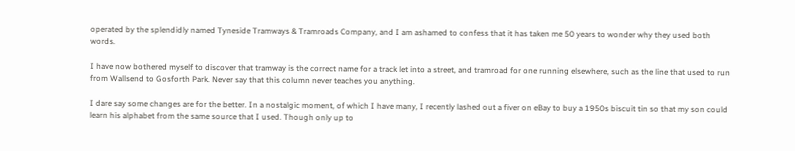operated by the splendidly named Tyneside Tramways & Tramroads Company, and I am ashamed to confess that it has taken me 50 years to wonder why they used both words.

I have now bothered myself to discover that tramway is the correct name for a track let into a street, and tramroad for one running elsewhere, such as the line that used to run from Wallsend to Gosforth Park. Never say that this column never teaches you anything.

I dare say some changes are for the better. In a nostalgic moment, of which I have many, I recently lashed out a fiver on eBay to buy a 1950s biscuit tin so that my son could learn his alphabet from the same source that I used. Though only up to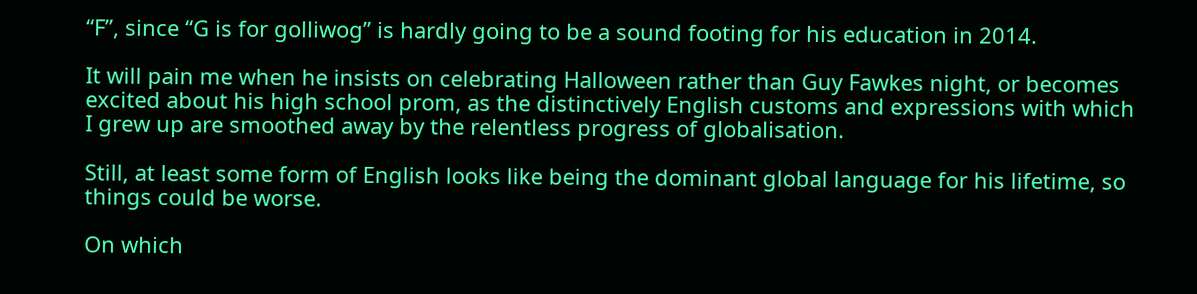“F”, since “G is for golliwog” is hardly going to be a sound footing for his education in 2014.

It will pain me when he insists on celebrating Halloween rather than Guy Fawkes night, or becomes excited about his high school prom, as the distinctively English customs and expressions with which I grew up are smoothed away by the relentless progress of globalisation.

Still, at least some form of English looks like being the dominant global language for his lifetime, so things could be worse.

On which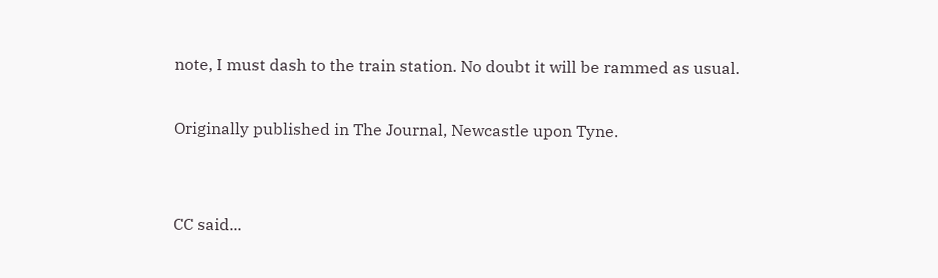note, I must dash to the train station. No doubt it will be rammed as usual.

Originally published in The Journal, Newcastle upon Tyne.


CC said...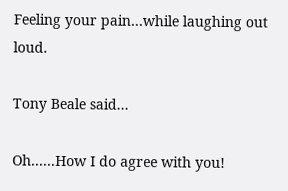Feeling your pain…while laughing out loud.

Tony Beale said...

Oh......How I do agree with you!